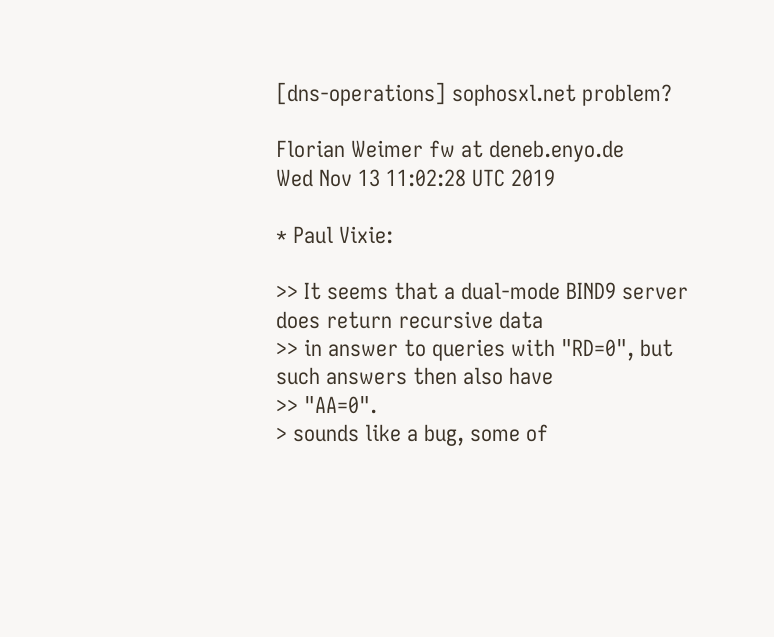[dns-operations] sophosxl.net problem?

Florian Weimer fw at deneb.enyo.de
Wed Nov 13 11:02:28 UTC 2019

* Paul Vixie:

>> It seems that a dual-mode BIND9 server does return recursive data
>> in answer to queries with "RD=0", but such answers then also have
>> "AA=0".
> sounds like a bug, some of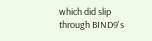which did slip through BIND9's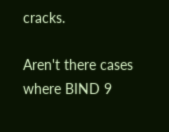cracks.

Aren't there cases where BIND 9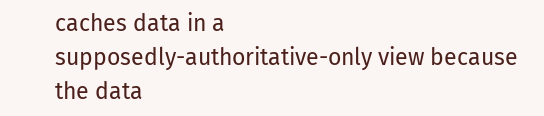caches data in a
supposedly-authoritative-only view because the data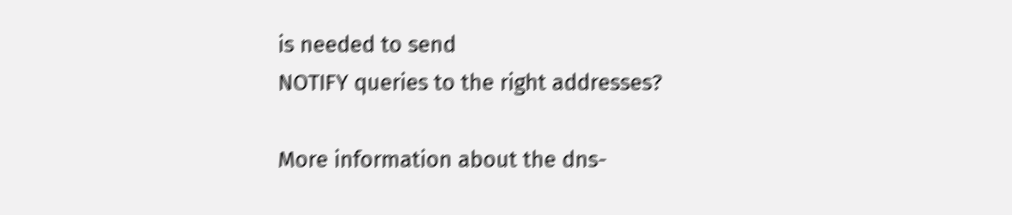is needed to send
NOTIFY queries to the right addresses?

More information about the dns-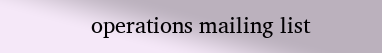operations mailing list